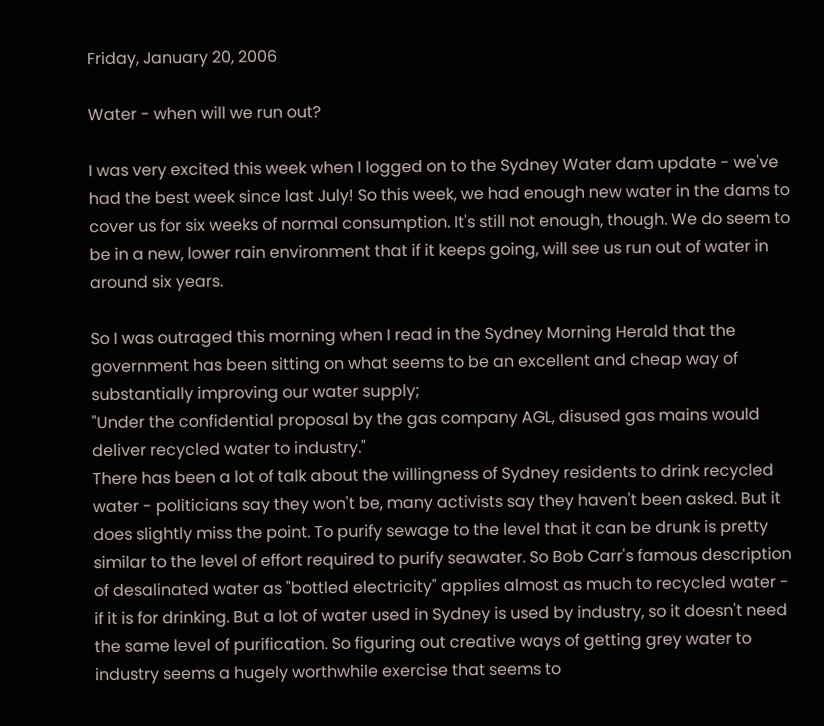Friday, January 20, 2006

Water - when will we run out?

I was very excited this week when I logged on to the Sydney Water dam update - we've had the best week since last July! So this week, we had enough new water in the dams to cover us for six weeks of normal consumption. It's still not enough, though. We do seem to be in a new, lower rain environment that if it keeps going, will see us run out of water in around six years.

So I was outraged this morning when I read in the Sydney Morning Herald that the government has been sitting on what seems to be an excellent and cheap way of substantially improving our water supply;
"Under the confidential proposal by the gas company AGL, disused gas mains would deliver recycled water to industry."
There has been a lot of talk about the willingness of Sydney residents to drink recycled water - politicians say they won't be, many activists say they haven't been asked. But it does slightly miss the point. To purify sewage to the level that it can be drunk is pretty similar to the level of effort required to purify seawater. So Bob Carr's famous description of desalinated water as "bottled electricity" applies almost as much to recycled water - if it is for drinking. But a lot of water used in Sydney is used by industry, so it doesn't need the same level of purification. So figuring out creative ways of getting grey water to industry seems a hugely worthwhile exercise that seems to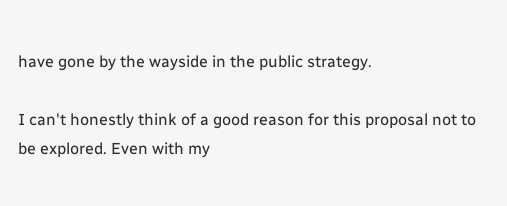have gone by the wayside in the public strategy.

I can't honestly think of a good reason for this proposal not to be explored. Even with my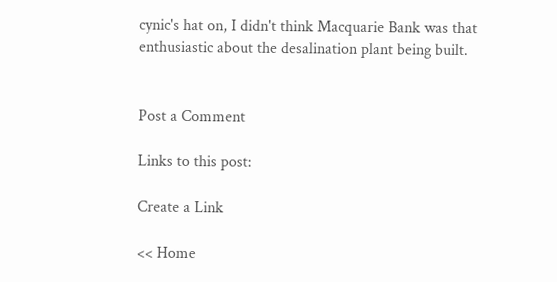cynic's hat on, I didn't think Macquarie Bank was that enthusiastic about the desalination plant being built.


Post a Comment

Links to this post:

Create a Link

<< Home